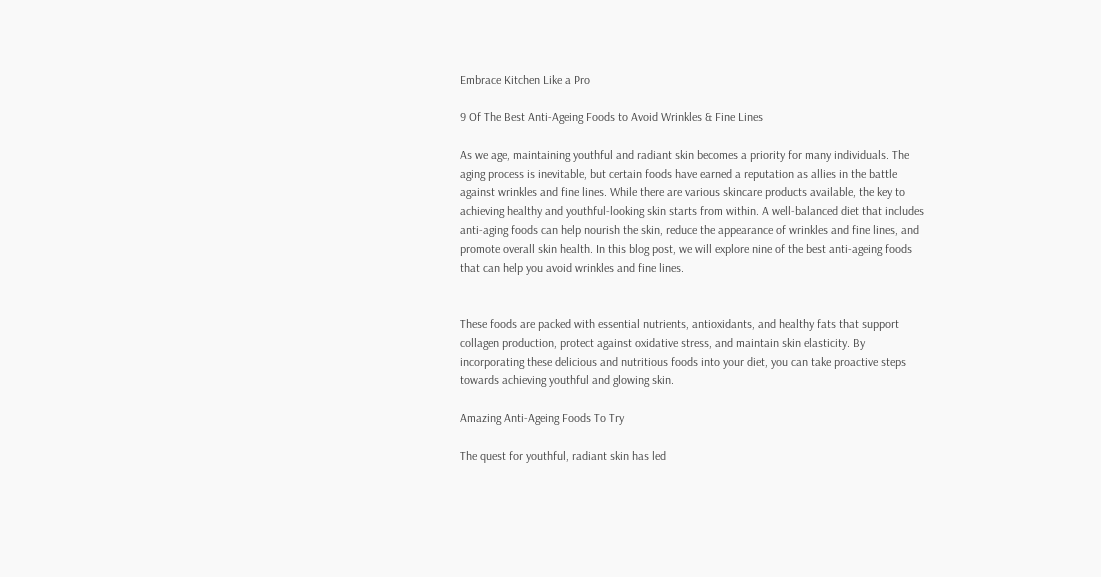Embrace Kitchen Like a Pro

9 Of The Best Anti-Ageing Foods to Avoid Wrinkles & Fine Lines

As we age, maintaining youthful and radiant skin becomes a priority for many individuals. The aging process is inevitable, but certain foods have earned a reputation as allies in the battle against wrinkles and fine lines. While there are various skincare products available, the key to achieving healthy and youthful-looking skin starts from within. A well-balanced diet that includes anti-aging foods can help nourish the skin, reduce the appearance of wrinkles and fine lines, and promote overall skin health. In this blog post, we will explore nine of the best anti-ageing foods that can help you avoid wrinkles and fine lines.


These foods are packed with essential nutrients, antioxidants, and healthy fats that support collagen production, protect against oxidative stress, and maintain skin elasticity. By incorporating these delicious and nutritious foods into your diet, you can take proactive steps towards achieving youthful and glowing skin.

Amazing Anti-Ageing Foods To Try

The quest for youthful, radiant skin has led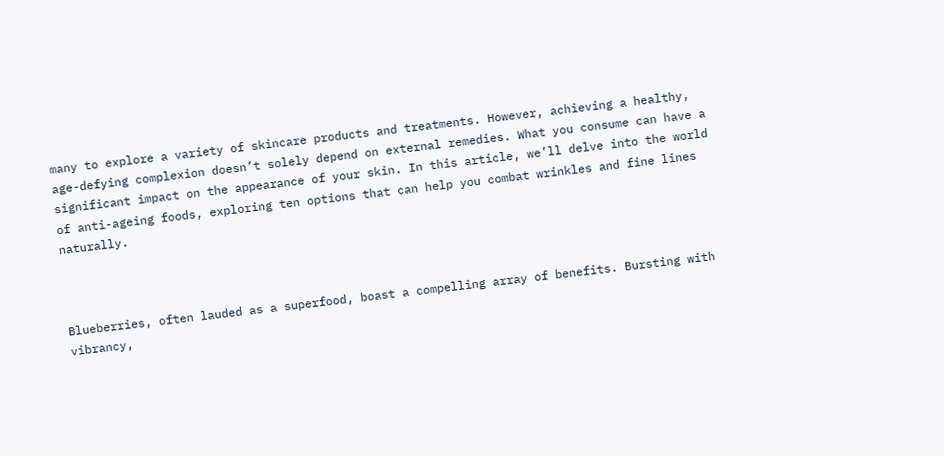many to explore a variety of skincare products and treatments. However, achieving a healthy, age-defying complexion doesn’t solely depend on external remedies. What you consume can have a significant impact on the appearance of your skin. In this article, we’ll delve into the world of anti-ageing foods, exploring ten options that can help you combat wrinkles and fine lines naturally.



Blueberries, often lauded as a superfood, boast a compelling array of benefits. Bursting with vibrancy,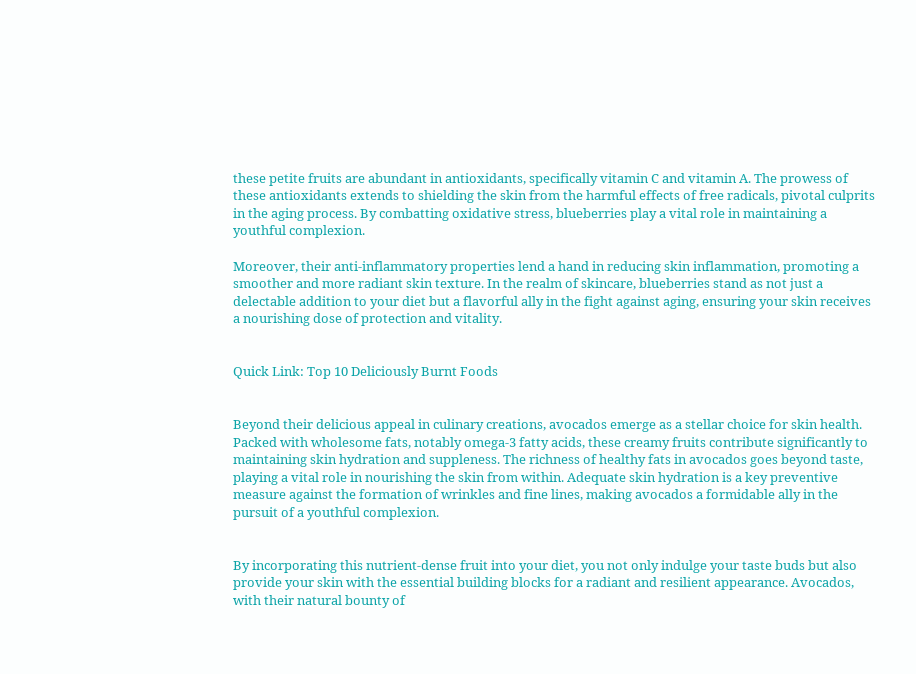these petite fruits are abundant in antioxidants, specifically vitamin C and vitamin A. The prowess of these antioxidants extends to shielding the skin from the harmful effects of free radicals, pivotal culprits in the aging process. By combatting oxidative stress, blueberries play a vital role in maintaining a youthful complexion.

Moreover, their anti-inflammatory properties lend a hand in reducing skin inflammation, promoting a smoother and more radiant skin texture. In the realm of skincare, blueberries stand as not just a delectable addition to your diet but a flavorful ally in the fight against aging, ensuring your skin receives a nourishing dose of protection and vitality.


Quick Link: Top 10 Deliciously Burnt Foods


Beyond their delicious appeal in culinary creations, avocados emerge as a stellar choice for skin health. Packed with wholesome fats, notably omega-3 fatty acids, these creamy fruits contribute significantly to maintaining skin hydration and suppleness. The richness of healthy fats in avocados goes beyond taste, playing a vital role in nourishing the skin from within. Adequate skin hydration is a key preventive measure against the formation of wrinkles and fine lines, making avocados a formidable ally in the pursuit of a youthful complexion.


By incorporating this nutrient-dense fruit into your diet, you not only indulge your taste buds but also provide your skin with the essential building blocks for a radiant and resilient appearance. Avocados, with their natural bounty of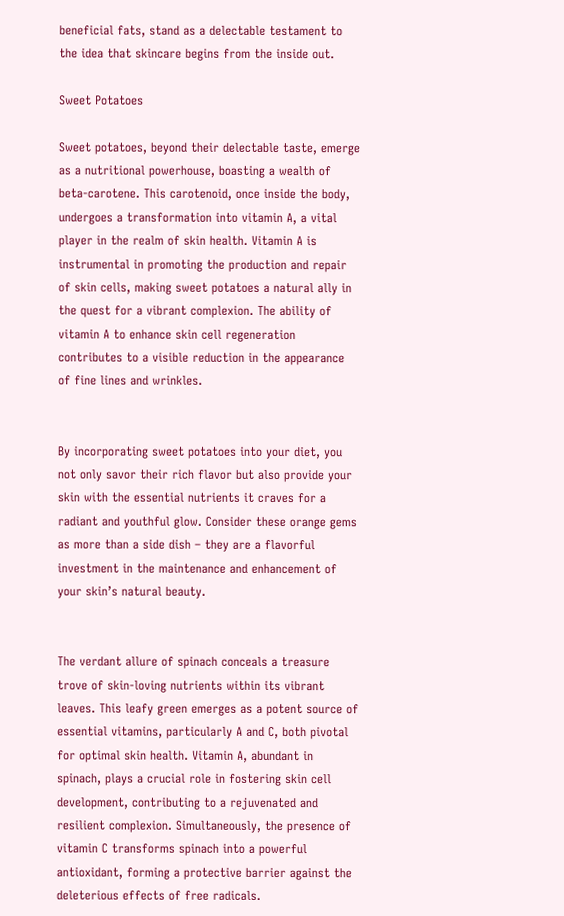beneficial fats, stand as a delectable testament to the idea that skincare begins from the inside out.

Sweet Potatoes

Sweet potatoes, beyond their delectable taste, emerge as a nutritional powerhouse, boasting a wealth of beta-carotene. This carotenoid, once inside the body, undergoes a transformation into vitamin A, a vital player in the realm of skin health. Vitamin A is instrumental in promoting the production and repair of skin cells, making sweet potatoes a natural ally in the quest for a vibrant complexion. The ability of vitamin A to enhance skin cell regeneration contributes to a visible reduction in the appearance of fine lines and wrinkles.


By incorporating sweet potatoes into your diet, you not only savor their rich flavor but also provide your skin with the essential nutrients it craves for a radiant and youthful glow. Consider these orange gems as more than a side dish – they are a flavorful investment in the maintenance and enhancement of your skin’s natural beauty.


The verdant allure of spinach conceals a treasure trove of skin-loving nutrients within its vibrant leaves. This leafy green emerges as a potent source of essential vitamins, particularly A and C, both pivotal for optimal skin health. Vitamin A, abundant in spinach, plays a crucial role in fostering skin cell development, contributing to a rejuvenated and resilient complexion. Simultaneously, the presence of vitamin C transforms spinach into a powerful antioxidant, forming a protective barrier against the deleterious effects of free radicals.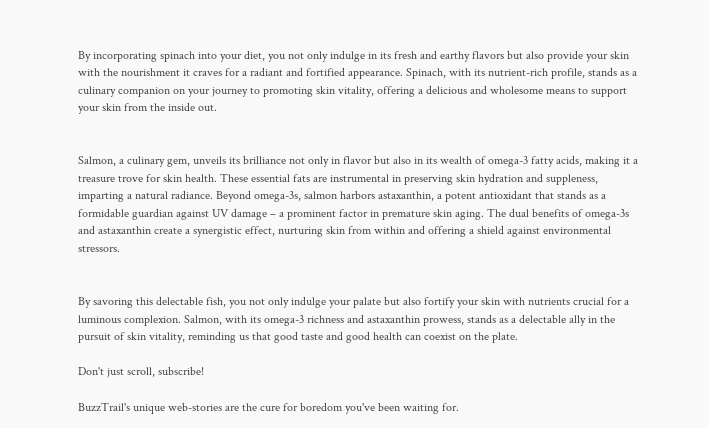By incorporating spinach into your diet, you not only indulge in its fresh and earthy flavors but also provide your skin with the nourishment it craves for a radiant and fortified appearance. Spinach, with its nutrient-rich profile, stands as a culinary companion on your journey to promoting skin vitality, offering a delicious and wholesome means to support your skin from the inside out.


Salmon, a culinary gem, unveils its brilliance not only in flavor but also in its wealth of omega-3 fatty acids, making it a treasure trove for skin health. These essential fats are instrumental in preserving skin hydration and suppleness, imparting a natural radiance. Beyond omega-3s, salmon harbors astaxanthin, a potent antioxidant that stands as a formidable guardian against UV damage – a prominent factor in premature skin aging. The dual benefits of omega-3s and astaxanthin create a synergistic effect, nurturing skin from within and offering a shield against environmental stressors.


By savoring this delectable fish, you not only indulge your palate but also fortify your skin with nutrients crucial for a luminous complexion. Salmon, with its omega-3 richness and astaxanthin prowess, stands as a delectable ally in the pursuit of skin vitality, reminding us that good taste and good health can coexist on the plate.

Don't just scroll, subscribe!

BuzzTrail's unique web-stories are the cure for boredom you've been waiting for.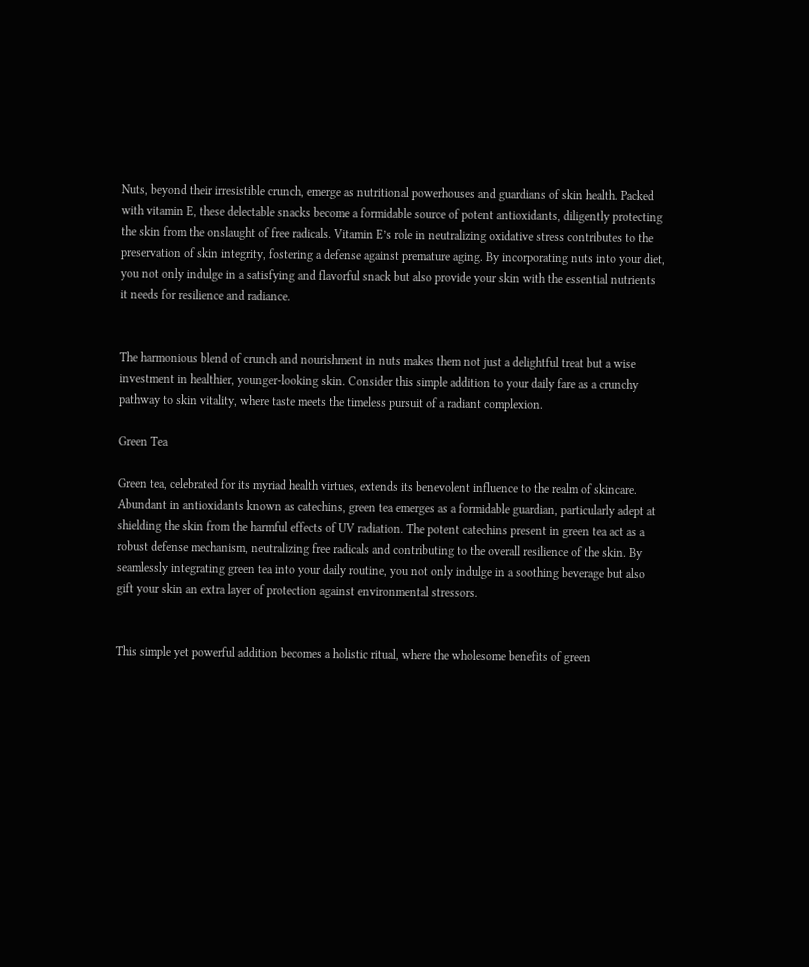Nuts, beyond their irresistible crunch, emerge as nutritional powerhouses and guardians of skin health. Packed with vitamin E, these delectable snacks become a formidable source of potent antioxidants, diligently protecting the skin from the onslaught of free radicals. Vitamin E’s role in neutralizing oxidative stress contributes to the preservation of skin integrity, fostering a defense against premature aging. By incorporating nuts into your diet, you not only indulge in a satisfying and flavorful snack but also provide your skin with the essential nutrients it needs for resilience and radiance.


The harmonious blend of crunch and nourishment in nuts makes them not just a delightful treat but a wise investment in healthier, younger-looking skin. Consider this simple addition to your daily fare as a crunchy pathway to skin vitality, where taste meets the timeless pursuit of a radiant complexion.

Green Tea

Green tea, celebrated for its myriad health virtues, extends its benevolent influence to the realm of skincare. Abundant in antioxidants known as catechins, green tea emerges as a formidable guardian, particularly adept at shielding the skin from the harmful effects of UV radiation. The potent catechins present in green tea act as a robust defense mechanism, neutralizing free radicals and contributing to the overall resilience of the skin. By seamlessly integrating green tea into your daily routine, you not only indulge in a soothing beverage but also gift your skin an extra layer of protection against environmental stressors.


This simple yet powerful addition becomes a holistic ritual, where the wholesome benefits of green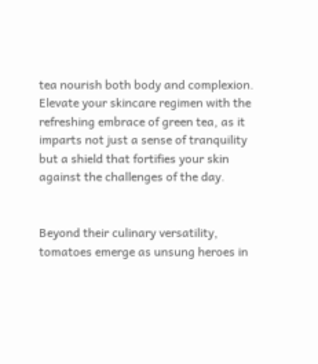tea nourish both body and complexion. Elevate your skincare regimen with the refreshing embrace of green tea, as it imparts not just a sense of tranquility but a shield that fortifies your skin against the challenges of the day.


Beyond their culinary versatility, tomatoes emerge as unsung heroes in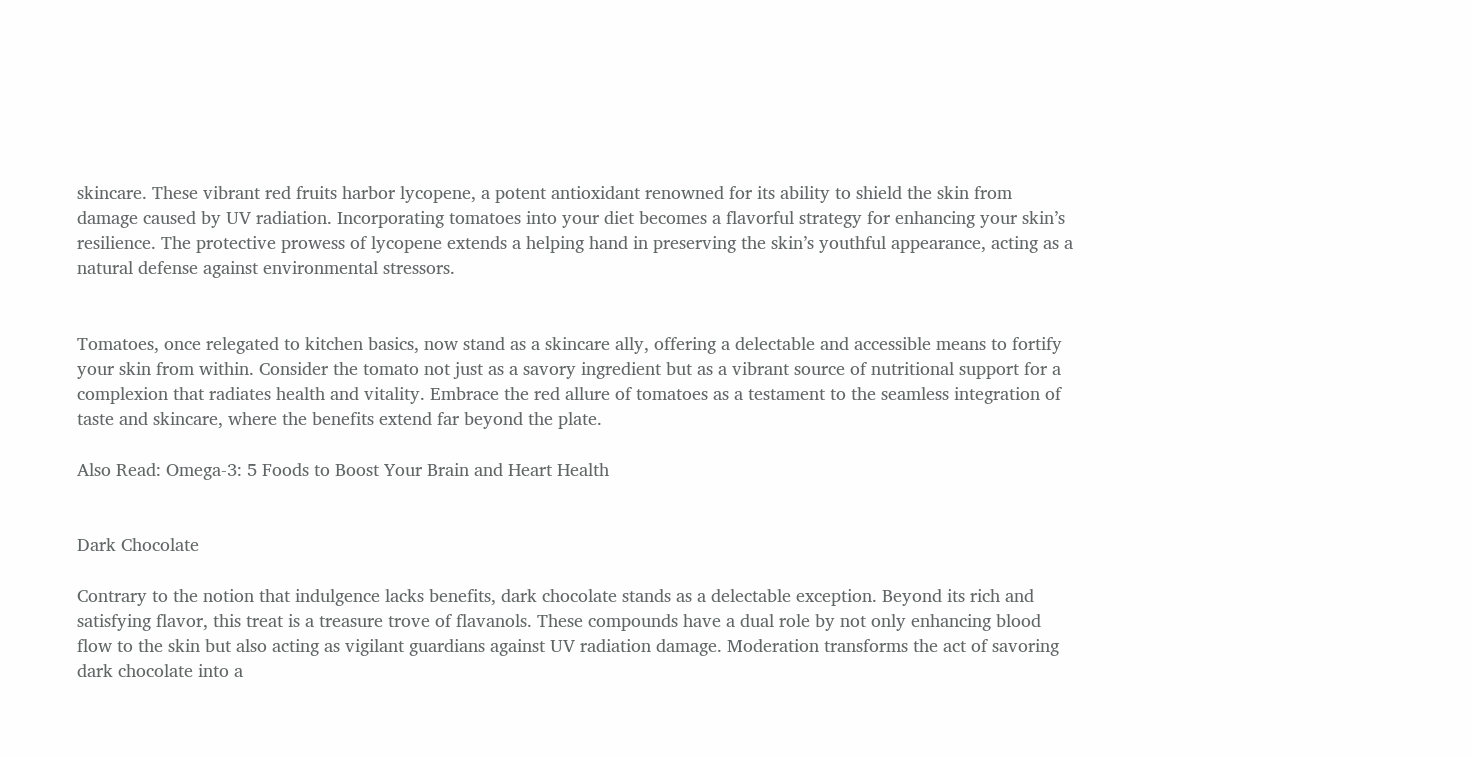skincare. These vibrant red fruits harbor lycopene, a potent antioxidant renowned for its ability to shield the skin from damage caused by UV radiation. Incorporating tomatoes into your diet becomes a flavorful strategy for enhancing your skin’s resilience. The protective prowess of lycopene extends a helping hand in preserving the skin’s youthful appearance, acting as a natural defense against environmental stressors.


Tomatoes, once relegated to kitchen basics, now stand as a skincare ally, offering a delectable and accessible means to fortify your skin from within. Consider the tomato not just as a savory ingredient but as a vibrant source of nutritional support for a complexion that radiates health and vitality. Embrace the red allure of tomatoes as a testament to the seamless integration of taste and skincare, where the benefits extend far beyond the plate.

Also Read: Omega-3: 5 Foods to Boost Your Brain and Heart Health


Dark Chocolate

Contrary to the notion that indulgence lacks benefits, dark chocolate stands as a delectable exception. Beyond its rich and satisfying flavor, this treat is a treasure trove of flavanols. These compounds have a dual role by not only enhancing blood flow to the skin but also acting as vigilant guardians against UV radiation damage. Moderation transforms the act of savoring dark chocolate into a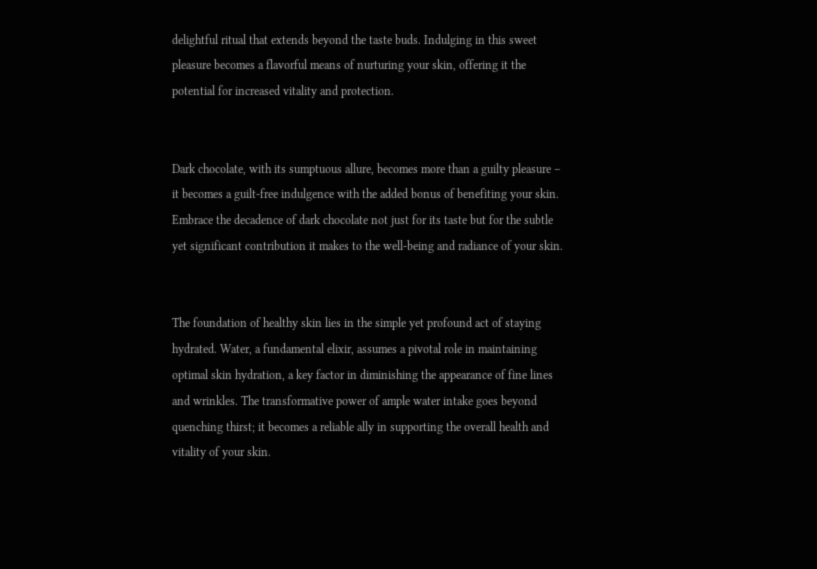delightful ritual that extends beyond the taste buds. Indulging in this sweet pleasure becomes a flavorful means of nurturing your skin, offering it the potential for increased vitality and protection.


Dark chocolate, with its sumptuous allure, becomes more than a guilty pleasure – it becomes a guilt-free indulgence with the added bonus of benefiting your skin. Embrace the decadence of dark chocolate not just for its taste but for the subtle yet significant contribution it makes to the well-being and radiance of your skin.


The foundation of healthy skin lies in the simple yet profound act of staying hydrated. Water, a fundamental elixir, assumes a pivotal role in maintaining optimal skin hydration, a key factor in diminishing the appearance of fine lines and wrinkles. The transformative power of ample water intake goes beyond quenching thirst; it becomes a reliable ally in supporting the overall health and vitality of your skin.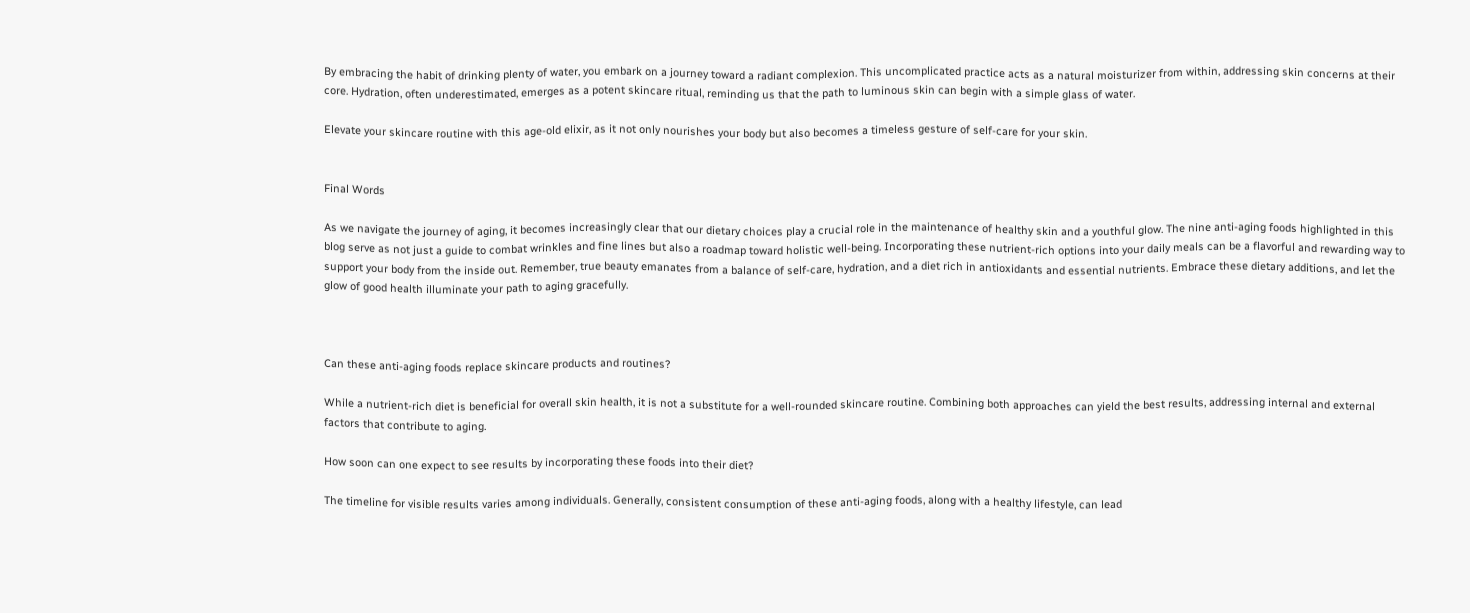By embracing the habit of drinking plenty of water, you embark on a journey toward a radiant complexion. This uncomplicated practice acts as a natural moisturizer from within, addressing skin concerns at their core. Hydration, often underestimated, emerges as a potent skincare ritual, reminding us that the path to luminous skin can begin with a simple glass of water.

Elevate your skincare routine with this age-old elixir, as it not only nourishes your body but also becomes a timeless gesture of self-care for your skin.


Final Words

As we navigate the journey of aging, it becomes increasingly clear that our dietary choices play a crucial role in the maintenance of healthy skin and a youthful glow. The nine anti-aging foods highlighted in this blog serve as not just a guide to combat wrinkles and fine lines but also a roadmap toward holistic well-being. Incorporating these nutrient-rich options into your daily meals can be a flavorful and rewarding way to support your body from the inside out. Remember, true beauty emanates from a balance of self-care, hydration, and a diet rich in antioxidants and essential nutrients. Embrace these dietary additions, and let the glow of good health illuminate your path to aging gracefully.



Can these anti-aging foods replace skincare products and routines?

While a nutrient-rich diet is beneficial for overall skin health, it is not a substitute for a well-rounded skincare routine. Combining both approaches can yield the best results, addressing internal and external factors that contribute to aging.

How soon can one expect to see results by incorporating these foods into their diet?

The timeline for visible results varies among individuals. Generally, consistent consumption of these anti-aging foods, along with a healthy lifestyle, can lead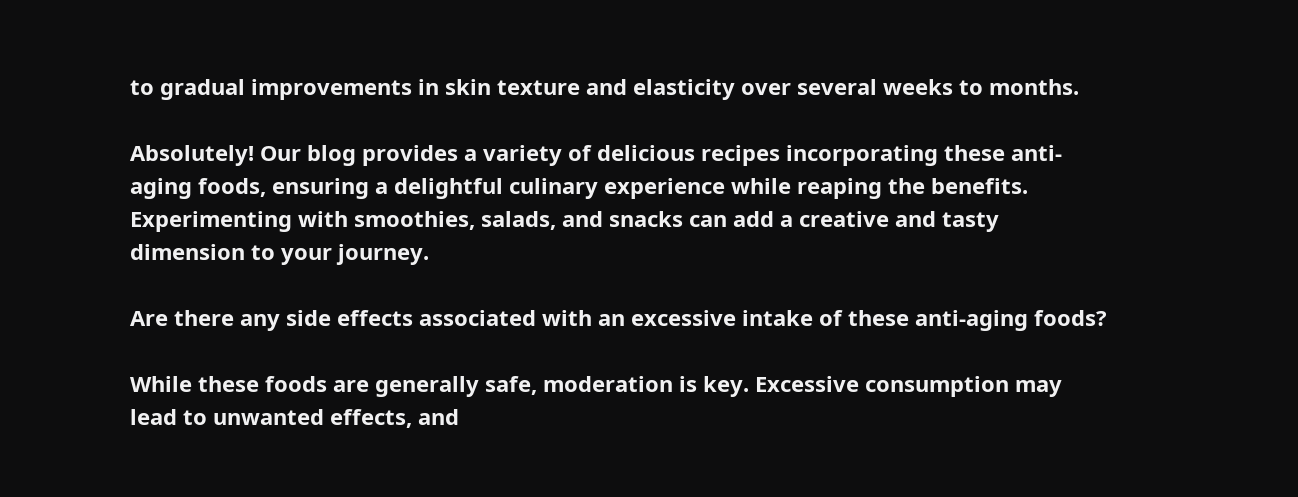to gradual improvements in skin texture and elasticity over several weeks to months.

Absolutely! Our blog provides a variety of delicious recipes incorporating these anti-aging foods, ensuring a delightful culinary experience while reaping the benefits. Experimenting with smoothies, salads, and snacks can add a creative and tasty dimension to your journey.

Are there any side effects associated with an excessive intake of these anti-aging foods?

While these foods are generally safe, moderation is key. Excessive consumption may lead to unwanted effects, and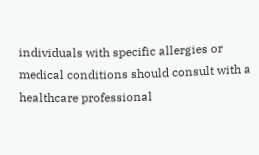individuals with specific allergies or medical conditions should consult with a healthcare professional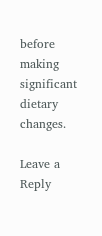before making significant dietary changes.

Leave a Reply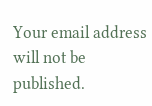Your email address will not be published.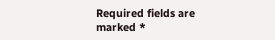Required fields are marked *